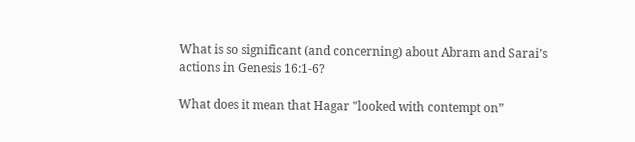What is so significant (and concerning) about Abram and Sarai’s actions in Genesis 16:1-6?

What does it mean that Hagar "looked with contempt on”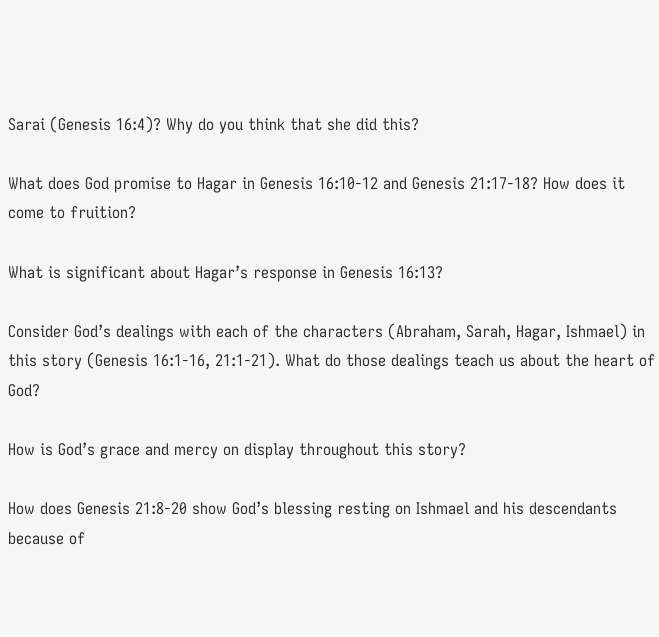Sarai (Genesis 16:4)? Why do you think that she did this?

What does God promise to Hagar in Genesis 16:10-12 and Genesis 21:17-18? How does it come to fruition?

What is significant about Hagar’s response in Genesis 16:13?

Consider God’s dealings with each of the characters (Abraham, Sarah, Hagar, Ishmael) in this story (Genesis 16:1-16, 21:1-21). What do those dealings teach us about the heart of God?

How is God’s grace and mercy on display throughout this story?

How does Genesis 21:8-20 show God’s blessing resting on Ishmael and his descendants because of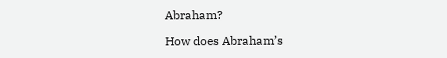Abraham?

How does Abraham’s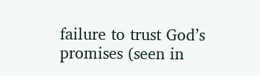failure to trust God’s promises (seen in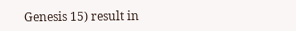Genesis 15) result in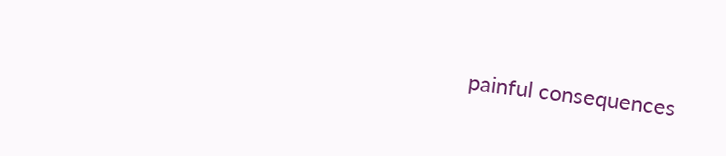painful consequences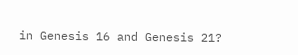in Genesis 16 and Genesis 21?